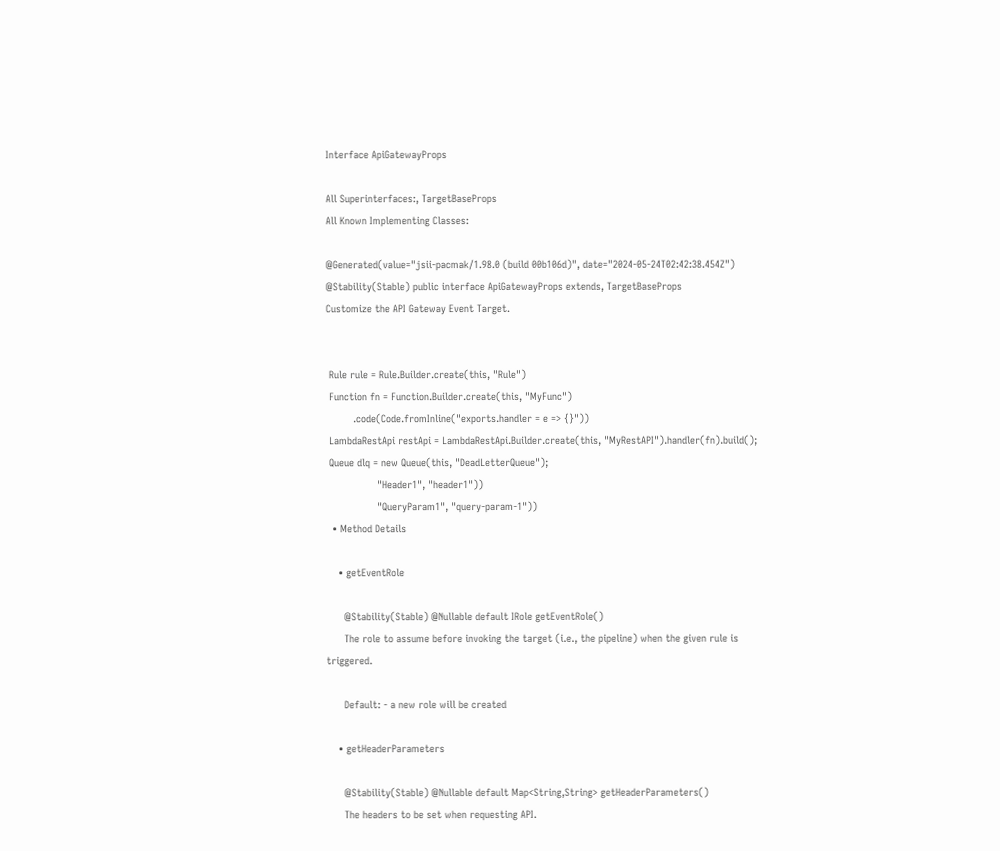Interface ApiGatewayProps

All Superinterfaces:, TargetBaseProps
All Known Implementing Classes:

@Generated(value="jsii-pacmak/1.98.0 (build 00b106d)", date="2024-05-24T02:42:38.454Z") @Stability(Stable) public interface ApiGatewayProps extends, TargetBaseProps
Customize the API Gateway Event Target.


 Rule rule = Rule.Builder.create(this, "Rule")
 Function fn = Function.Builder.create(this, "MyFunc")
         .code(Code.fromInline("exports.handler = e => {}"))
 LambdaRestApi restApi = LambdaRestApi.Builder.create(this, "MyRestAPI").handler(fn).build();
 Queue dlq = new Queue(this, "DeadLetterQueue");
                 "Header1", "header1"))
                 "QueryParam1", "query-param-1"))
  • Method Details

    • getEventRole

      @Stability(Stable) @Nullable default IRole getEventRole()
      The role to assume before invoking the target (i.e., the pipeline) when the given rule is triggered.

      Default: - a new role will be created

    • getHeaderParameters

      @Stability(Stable) @Nullable default Map<String,String> getHeaderParameters()
      The headers to be set when requesting API.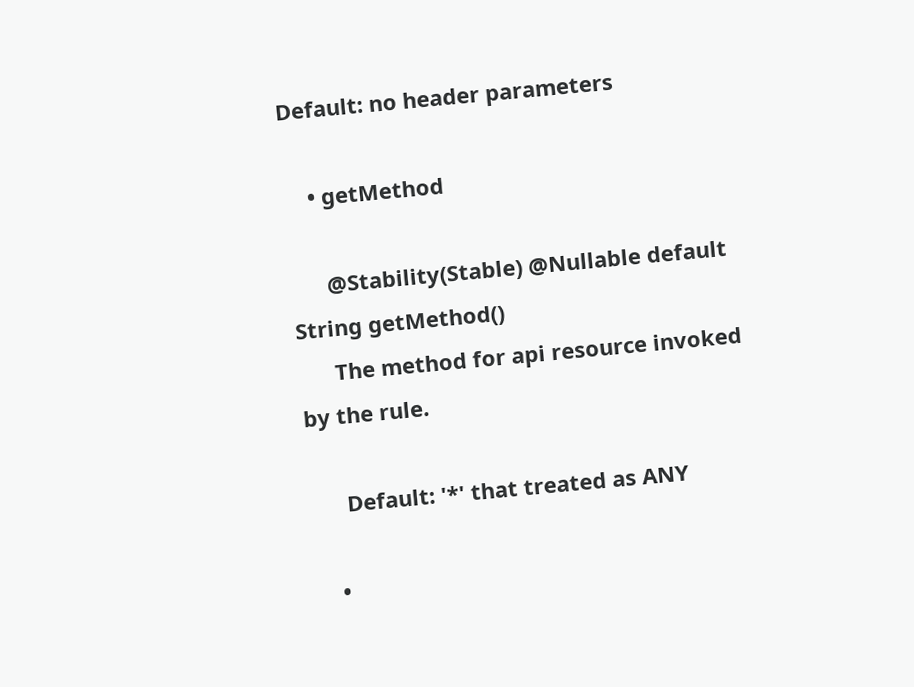Default: no header parameters

    • getMethod

      @Stability(Stable) @Nullable default String getMethod()
      The method for api resource invoked by the rule.

      Default: '*' that treated as ANY

    •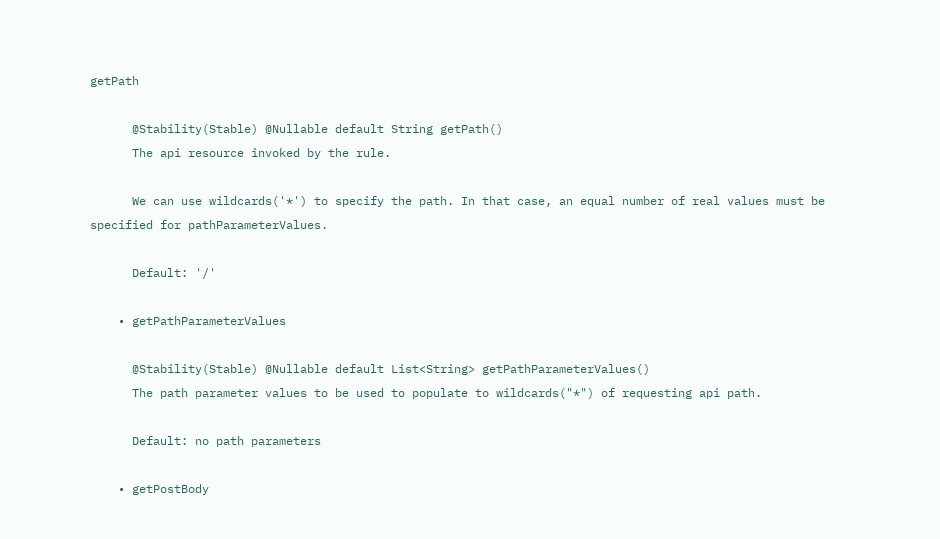getPath

      @Stability(Stable) @Nullable default String getPath()
      The api resource invoked by the rule.

      We can use wildcards('*') to specify the path. In that case, an equal number of real values must be specified for pathParameterValues.

      Default: '/'

    • getPathParameterValues

      @Stability(Stable) @Nullable default List<String> getPathParameterValues()
      The path parameter values to be used to populate to wildcards("*") of requesting api path.

      Default: no path parameters

    • getPostBody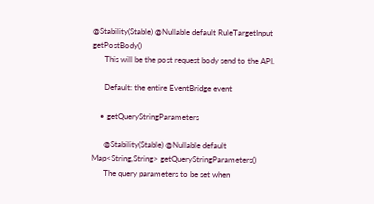@Stability(Stable) @Nullable default RuleTargetInput getPostBody()
      This will be the post request body send to the API.

      Default: the entire EventBridge event

    • getQueryStringParameters

      @Stability(Stable) @Nullable default Map<String,String> getQueryStringParameters()
      The query parameters to be set when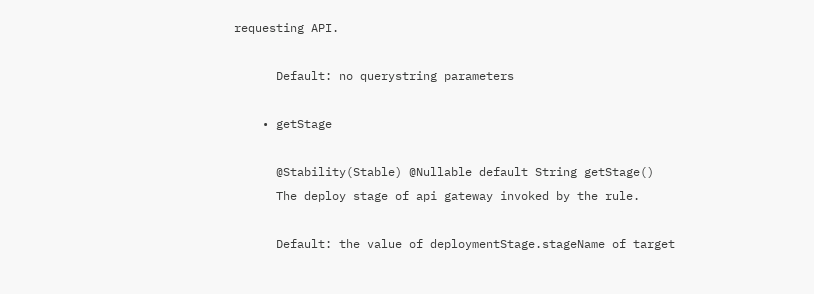requesting API.

      Default: no querystring parameters

    • getStage

      @Stability(Stable) @Nullable default String getStage()
      The deploy stage of api gateway invoked by the rule.

      Default: the value of deploymentStage.stageName of target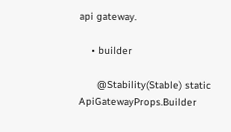api gateway.

    • builder

      @Stability(Stable) static ApiGatewayProps.Builder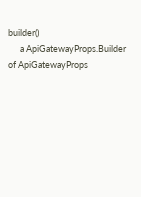builder()
      a ApiGatewayProps.Builder of ApiGatewayProps